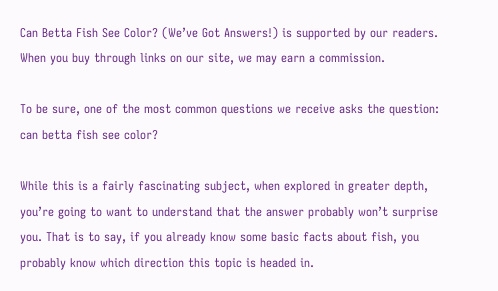Can Betta Fish See Color? (We’ve Got Answers!) is supported by our readers. When you buy through links on our site, we may earn a commission.

To be sure, one of the most common questions we receive asks the question: can betta fish see color?

While this is a fairly fascinating subject, when explored in greater depth, you’re going to want to understand that the answer probably won’t surprise you. That is to say, if you already know some basic facts about fish, you probably know which direction this topic is headed in.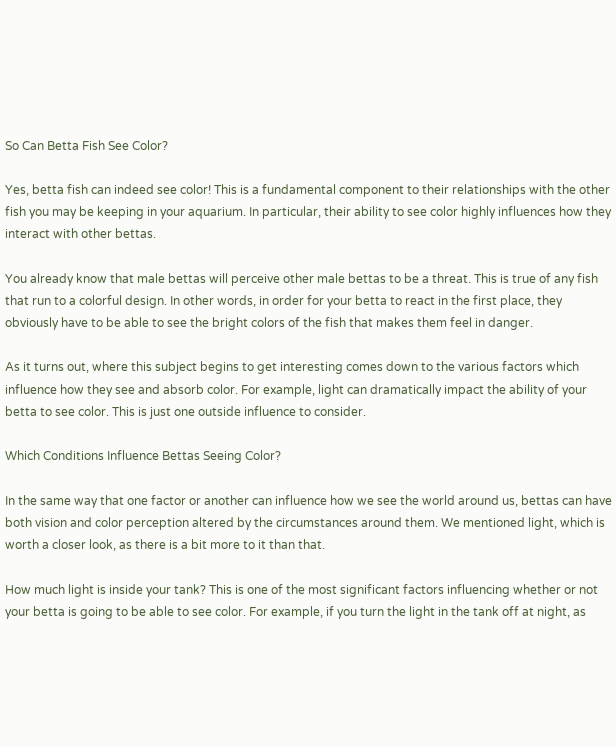So Can Betta Fish See Color?

Yes, betta fish can indeed see color! This is a fundamental component to their relationships with the other fish you may be keeping in your aquarium. In particular, their ability to see color highly influences how they interact with other bettas.

You already know that male bettas will perceive other male bettas to be a threat. This is true of any fish that run to a colorful design. In other words, in order for your betta to react in the first place, they obviously have to be able to see the bright colors of the fish that makes them feel in danger.

As it turns out, where this subject begins to get interesting comes down to the various factors which influence how they see and absorb color. For example, light can dramatically impact the ability of your betta to see color. This is just one outside influence to consider.

Which Conditions Influence Bettas Seeing Color?

In the same way that one factor or another can influence how we see the world around us, bettas can have both vision and color perception altered by the circumstances around them. We mentioned light, which is worth a closer look, as there is a bit more to it than that.

How much light is inside your tank? This is one of the most significant factors influencing whether or not your betta is going to be able to see color. For example, if you turn the light in the tank off at night, as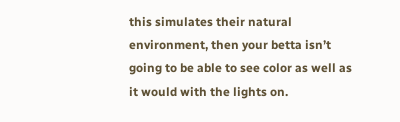this simulates their natural environment, then your betta isn’t going to be able to see color as well as it would with the lights on.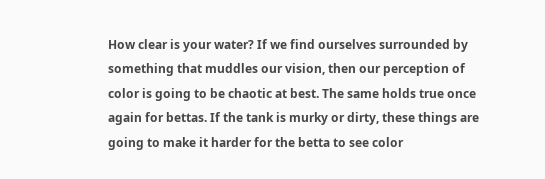How clear is your water? If we find ourselves surrounded by something that muddles our vision, then our perception of color is going to be chaotic at best. The same holds true once again for bettas. If the tank is murky or dirty, these things are going to make it harder for the betta to see color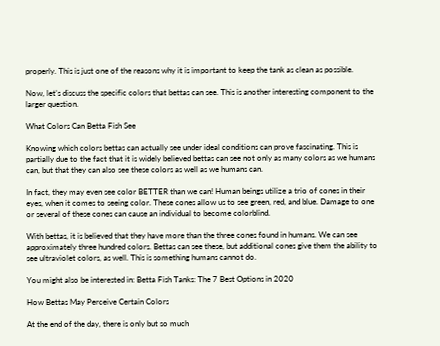properly. This is just one of the reasons why it is important to keep the tank as clean as possible.

Now, let’s discuss the specific colors that bettas can see. This is another interesting component to the larger question.

What Colors Can Betta Fish See

Knowing which colors bettas can actually see under ideal conditions can prove fascinating. This is partially due to the fact that it is widely believed bettas can see not only as many colors as we humans can, but that they can also see these colors as well as we humans can.

In fact, they may even see color BETTER than we can! Human beings utilize a trio of cones in their eyes, when it comes to seeing color. These cones allow us to see green, red, and blue. Damage to one or several of these cones can cause an individual to become colorblind.

With bettas, it is believed that they have more than the three cones found in humans. We can see approximately three hundred colors. Bettas can see these, but additional cones give them the ability to see ultraviolet colors, as well. This is something humans cannot do.

You might also be interested in: Betta Fish Tanks: The 7 Best Options in 2020

How Bettas May Perceive Certain Colors

At the end of the day, there is only but so much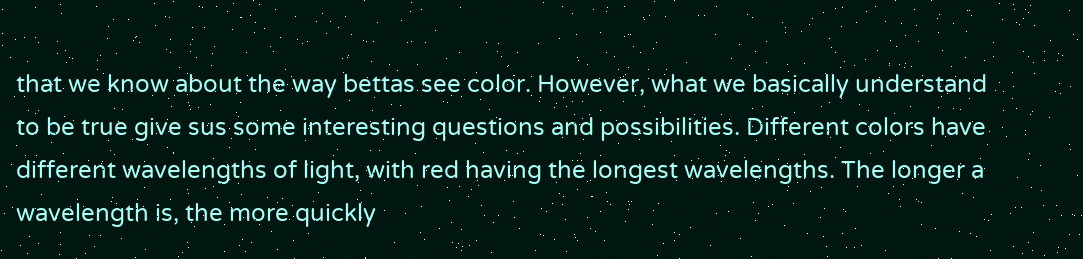that we know about the way bettas see color. However, what we basically understand to be true give sus some interesting questions and possibilities. Different colors have different wavelengths of light, with red having the longest wavelengths. The longer a wavelength is, the more quickly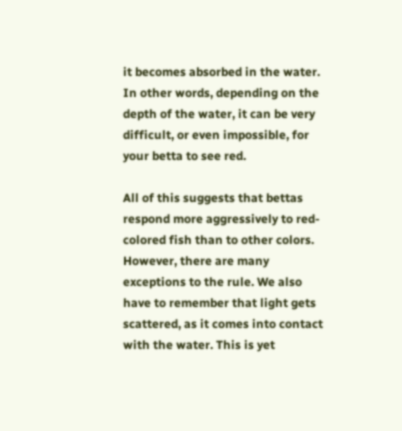it becomes absorbed in the water. In other words, depending on the depth of the water, it can be very difficult, or even impossible, for your betta to see red.

All of this suggests that bettas respond more aggressively to red-colored fish than to other colors. However, there are many exceptions to the rule. We also have to remember that light gets scattered, as it comes into contact with the water. This is yet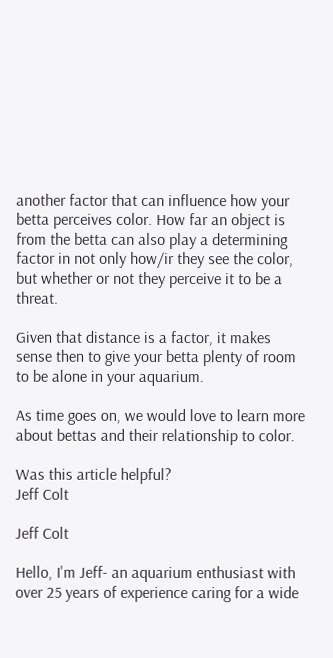another factor that can influence how your betta perceives color. How far an object is from the betta can also play a determining factor in not only how/ir they see the color, but whether or not they perceive it to be a threat.

Given that distance is a factor, it makes sense then to give your betta plenty of room to be alone in your aquarium.

As time goes on, we would love to learn more about bettas and their relationship to color.

Was this article helpful?
Jeff Colt

Jeff Colt

Hello, I'm Jeff- an aquarium enthusiast with over 25 years of experience caring for a wide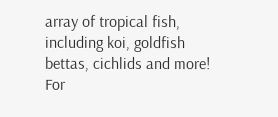array of tropical fish, including koi, goldfish bettas, cichlids and more! For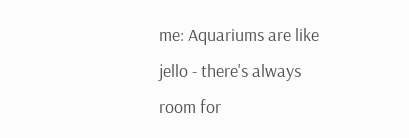me: Aquariums are like jello - there's always room for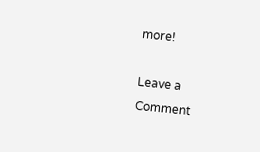more!

Leave a Comment